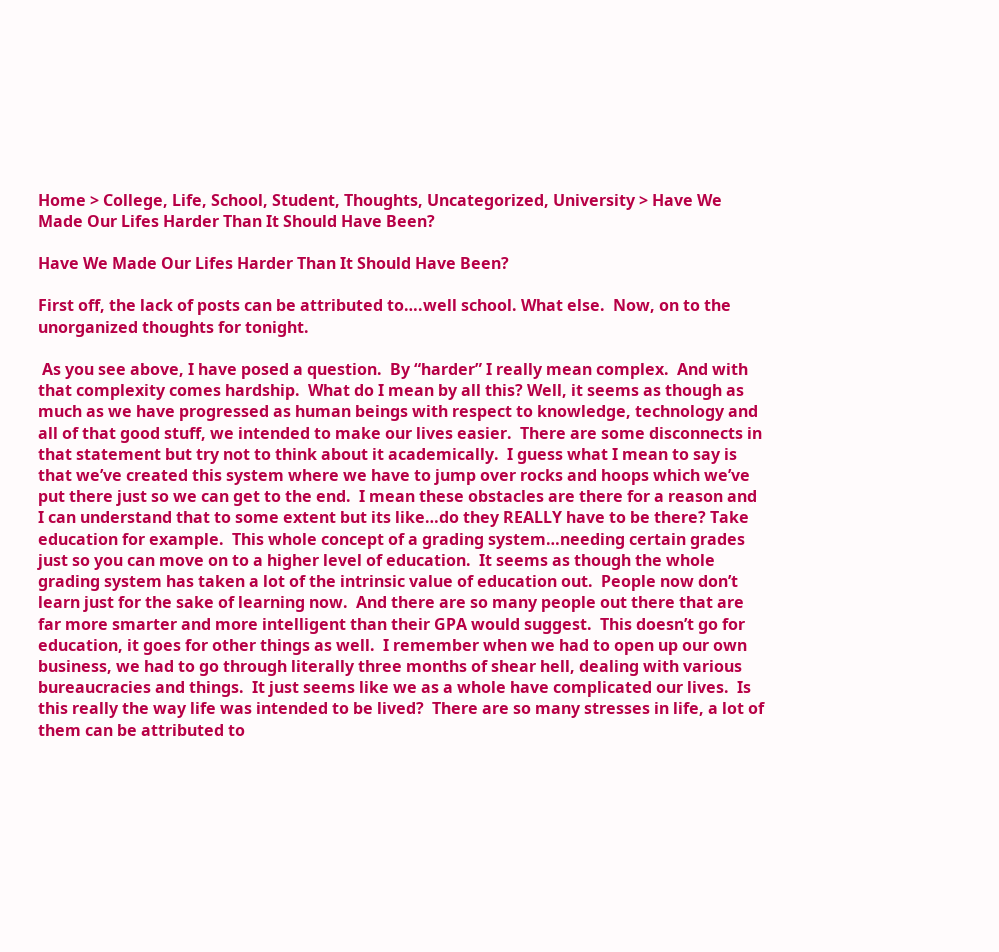Home > College, Life, School, Student, Thoughts, Uncategorized, University > Have We Made Our Lifes Harder Than It Should Have Been?

Have We Made Our Lifes Harder Than It Should Have Been?

First off, the lack of posts can be attributed to….well school. What else.  Now, on to the unorganized thoughts for tonight.

 As you see above, I have posed a question.  By “harder” I really mean complex.  And with that complexity comes hardship.  What do I mean by all this? Well, it seems as though as much as we have progressed as human beings with respect to knowledge, technology and all of that good stuff, we intended to make our lives easier.  There are some disconnects in that statement but try not to think about it academically.  I guess what I mean to say is that we’ve created this system where we have to jump over rocks and hoops which we’ve put there just so we can get to the end.  I mean these obstacles are there for a reason and I can understand that to some extent but its like…do they REALLY have to be there? Take education for example.  This whole concept of a grading system…needing certain grades just so you can move on to a higher level of education.  It seems as though the whole grading system has taken a lot of the intrinsic value of education out.  People now don’t learn just for the sake of learning now.  And there are so many people out there that are far more smarter and more intelligent than their GPA would suggest.  This doesn’t go for education, it goes for other things as well.  I remember when we had to open up our own business, we had to go through literally three months of shear hell, dealing with various bureaucracies and things.  It just seems like we as a whole have complicated our lives.  Is this really the way life was intended to be lived?  There are so many stresses in life, a lot of them can be attributed to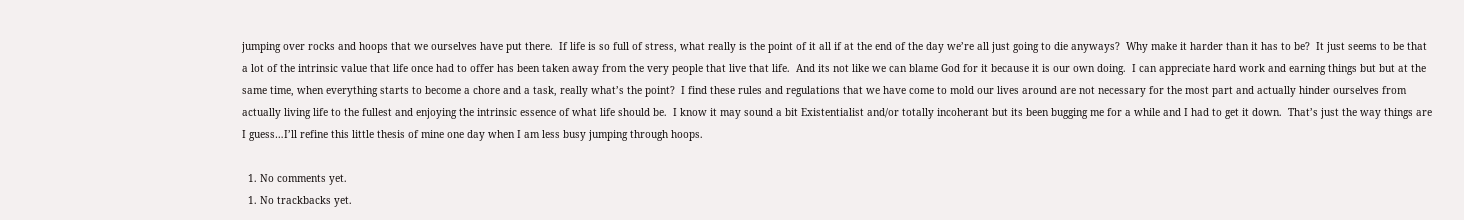jumping over rocks and hoops that we ourselves have put there.  If life is so full of stress, what really is the point of it all if at the end of the day we’re all just going to die anyways?  Why make it harder than it has to be?  It just seems to be that a lot of the intrinsic value that life once had to offer has been taken away from the very people that live that life.  And its not like we can blame God for it because it is our own doing.  I can appreciate hard work and earning things but but at the same time, when everything starts to become a chore and a task, really what’s the point?  I find these rules and regulations that we have come to mold our lives around are not necessary for the most part and actually hinder ourselves from actually living life to the fullest and enjoying the intrinsic essence of what life should be.  I know it may sound a bit Existentialist and/or totally incoherant but its been bugging me for a while and I had to get it down.  That’s just the way things are I guess…I’ll refine this little thesis of mine one day when I am less busy jumping through hoops.

  1. No comments yet.
  1. No trackbacks yet.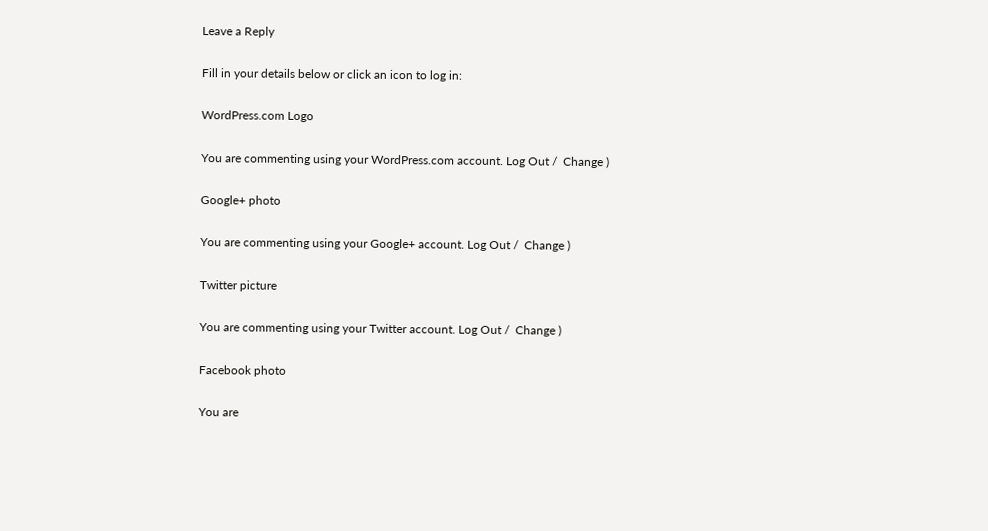Leave a Reply

Fill in your details below or click an icon to log in:

WordPress.com Logo

You are commenting using your WordPress.com account. Log Out /  Change )

Google+ photo

You are commenting using your Google+ account. Log Out /  Change )

Twitter picture

You are commenting using your Twitter account. Log Out /  Change )

Facebook photo

You are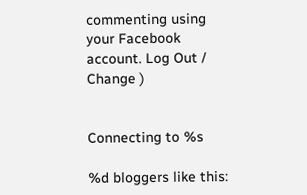commenting using your Facebook account. Log Out /  Change )


Connecting to %s

%d bloggers like this: